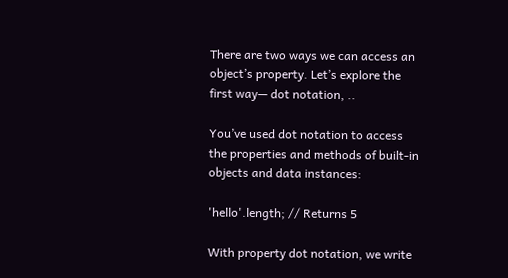There are two ways we can access an object’s property. Let’s explore the first way— dot notation, ..

You’ve used dot notation to access the properties and methods of built-in objects and data instances:

'hello'.length; // Returns 5

With property dot notation, we write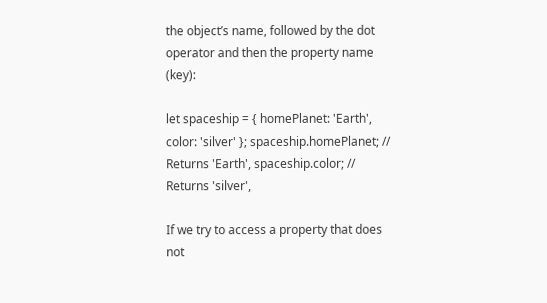the object’s name, followed by the dot operator and then the property name (key):

let spaceship = { homePlanet: 'Earth', color: 'silver' }; spaceship.homePlanet; // Returns 'Earth', spaceship.color; // Returns 'silver',

If we try to access a property that does not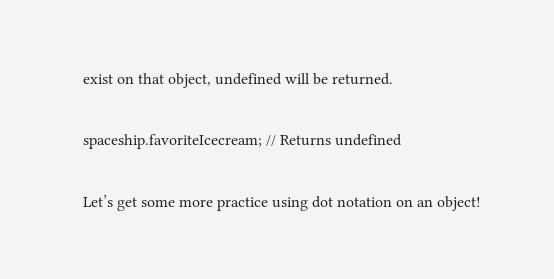exist on that object, undefined will be returned.

spaceship.favoriteIcecream; // Returns undefined

Let’s get some more practice using dot notation on an object!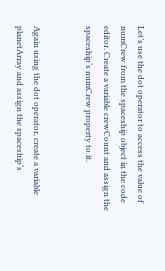Let’s use the dot operator to access the value of numCrew from the spaceship object in the code editor. Create a variable crewCount and assign the spaceship‘s numCrew property to it.


Again using the dot operator, create a variable planetArray and assign the spaceship‘s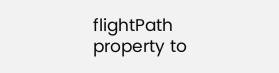flightPath property to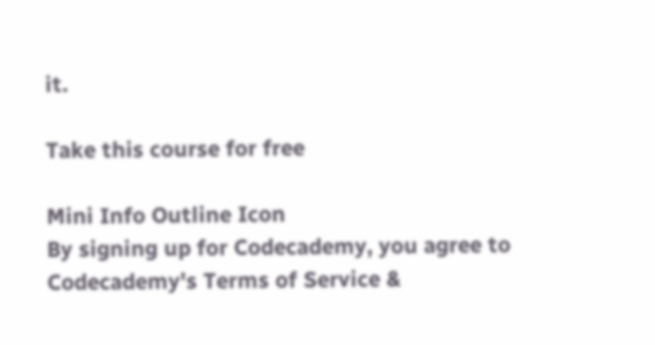it.

Take this course for free

Mini Info Outline Icon
By signing up for Codecademy, you agree to Codecademy's Terms of Service &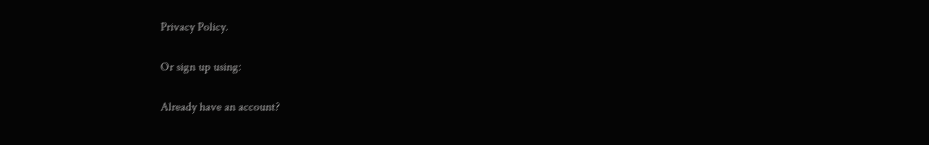Privacy Policy.

Or sign up using:

Already have an account?